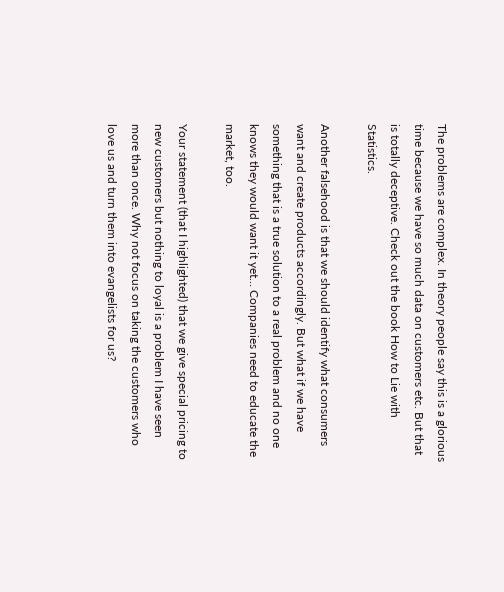The problems are complex. In theory people say this is a glorious time because we have so much data on customers etc. But that is totally deceptive. Check out the book How to Lie with Statistics.

Another falsehood is that we should identify what consumers want and create products accordingly. But what if we have something that is a true solution to a real problem and no one knows they would want it yet… Companies need to educate the market, too.

Your statement (that I highlighted) that we give special pricing to new customers but nothing to loyal is a problem I have seen more than once. Why not focus on taking the customers who love us and turn them into evangelists for us?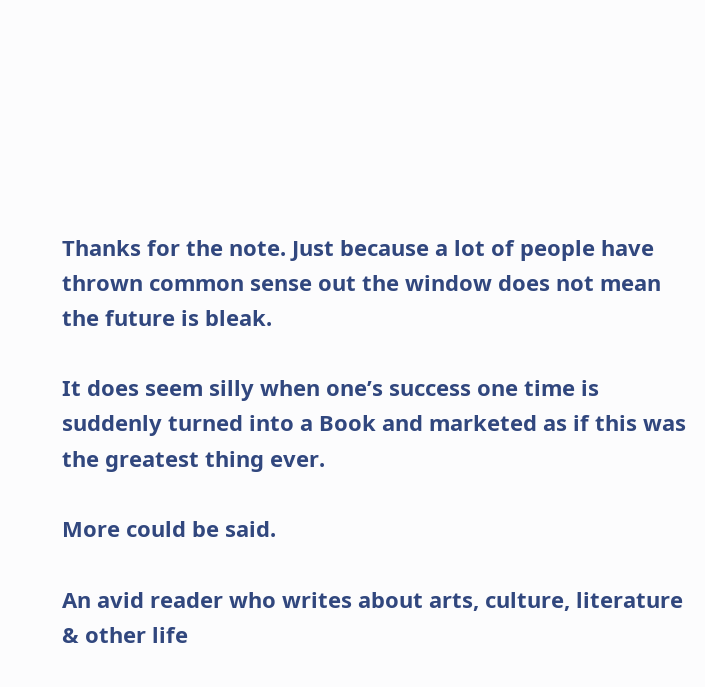Thanks for the note. Just because a lot of people have thrown common sense out the window does not mean the future is bleak.

It does seem silly when one’s success one time is suddenly turned into a Book and marketed as if this was the greatest thing ever.

More could be said.

An avid reader who writes about arts, culture, literature & other life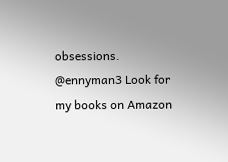obsessions. @ennyman3 Look for my books on Amazon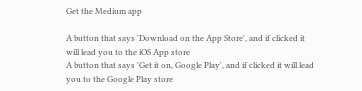Get the Medium app

A button that says 'Download on the App Store', and if clicked it will lead you to the iOS App store
A button that says 'Get it on, Google Play', and if clicked it will lead you to the Google Play store